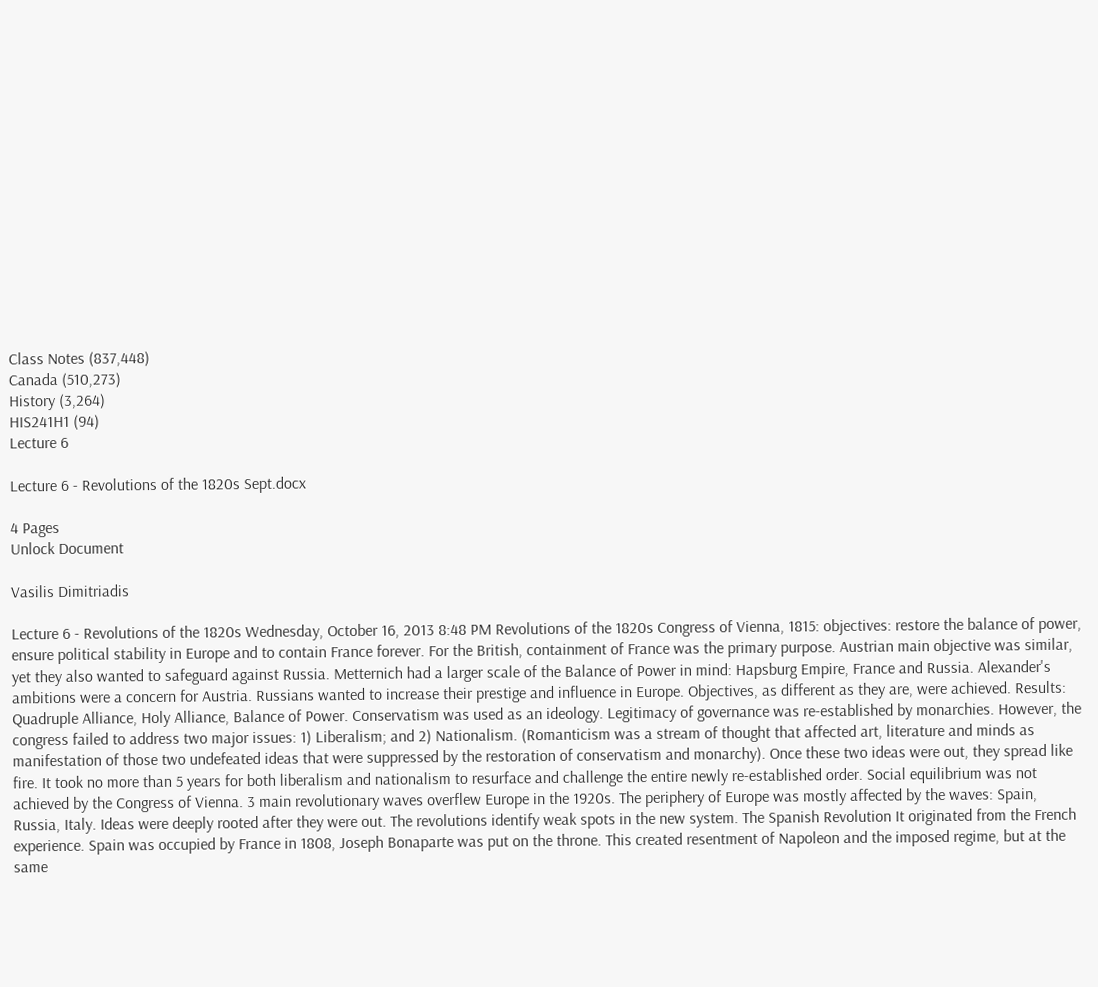Class Notes (837,448)
Canada (510,273)
History (3,264)
HIS241H1 (94)
Lecture 6

Lecture 6 - Revolutions of the 1820s Sept.docx

4 Pages
Unlock Document

Vasilis Dimitriadis

Lecture 6 - Revolutions of the 1820s Wednesday, October 16, 2013 8:48 PM Revolutions of the 1820s Congress of Vienna, 1815: objectives: restore the balance of power, ensure political stability in Europe and to contain France forever. For the British, containment of France was the primary purpose. Austrian main objective was similar, yet they also wanted to safeguard against Russia. Metternich had a larger scale of the Balance of Power in mind: Hapsburg Empire, France and Russia. Alexander's ambitions were a concern for Austria. Russians wanted to increase their prestige and influence in Europe. Objectives, as different as they are, were achieved. Results: Quadruple Alliance, Holy Alliance, Balance of Power. Conservatism was used as an ideology. Legitimacy of governance was re-established by monarchies. However, the congress failed to address two major issues: 1) Liberalism; and 2) Nationalism. (Romanticism was a stream of thought that affected art, literature and minds as manifestation of those two undefeated ideas that were suppressed by the restoration of conservatism and monarchy). Once these two ideas were out, they spread like fire. It took no more than 5 years for both liberalism and nationalism to resurface and challenge the entire newly re-established order. Social equilibrium was not achieved by the Congress of Vienna. 3 main revolutionary waves overflew Europe in the 1920s. The periphery of Europe was mostly affected by the waves: Spain, Russia, Italy. Ideas were deeply rooted after they were out. The revolutions identify weak spots in the new system. The Spanish Revolution It originated from the French experience. Spain was occupied by France in 1808, Joseph Bonaparte was put on the throne. This created resentment of Napoleon and the imposed regime, but at the same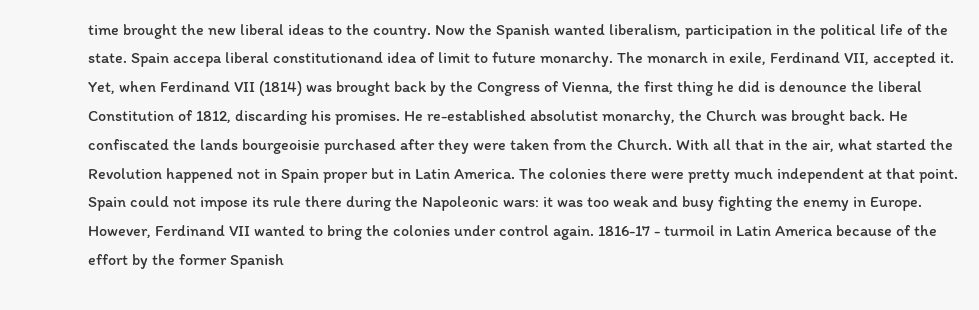time brought the new liberal ideas to the country. Now the Spanish wanted liberalism, participation in the political life of the state. Spain accepa liberal constitutionand idea of limit to future monarchy. The monarch in exile, Ferdinand VII, accepted it. Yet, when Ferdinand VII (1814) was brought back by the Congress of Vienna, the first thing he did is denounce the liberal Constitution of 1812, discarding his promises. He re-established absolutist monarchy, the Church was brought back. He confiscated the lands bourgeoisie purchased after they were taken from the Church. With all that in the air, what started the Revolution happened not in Spain proper but in Latin America. The colonies there were pretty much independent at that point. Spain could not impose its rule there during the Napoleonic wars: it was too weak and busy fighting the enemy in Europe. However, Ferdinand VII wanted to bring the colonies under control again. 1816-17 - turmoil in Latin America because of the effort by the former Spanish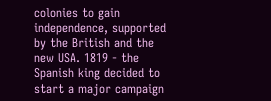colonies to gain independence, supported by the British and the new USA. 1819 - the Spanish king decided to start a major campaign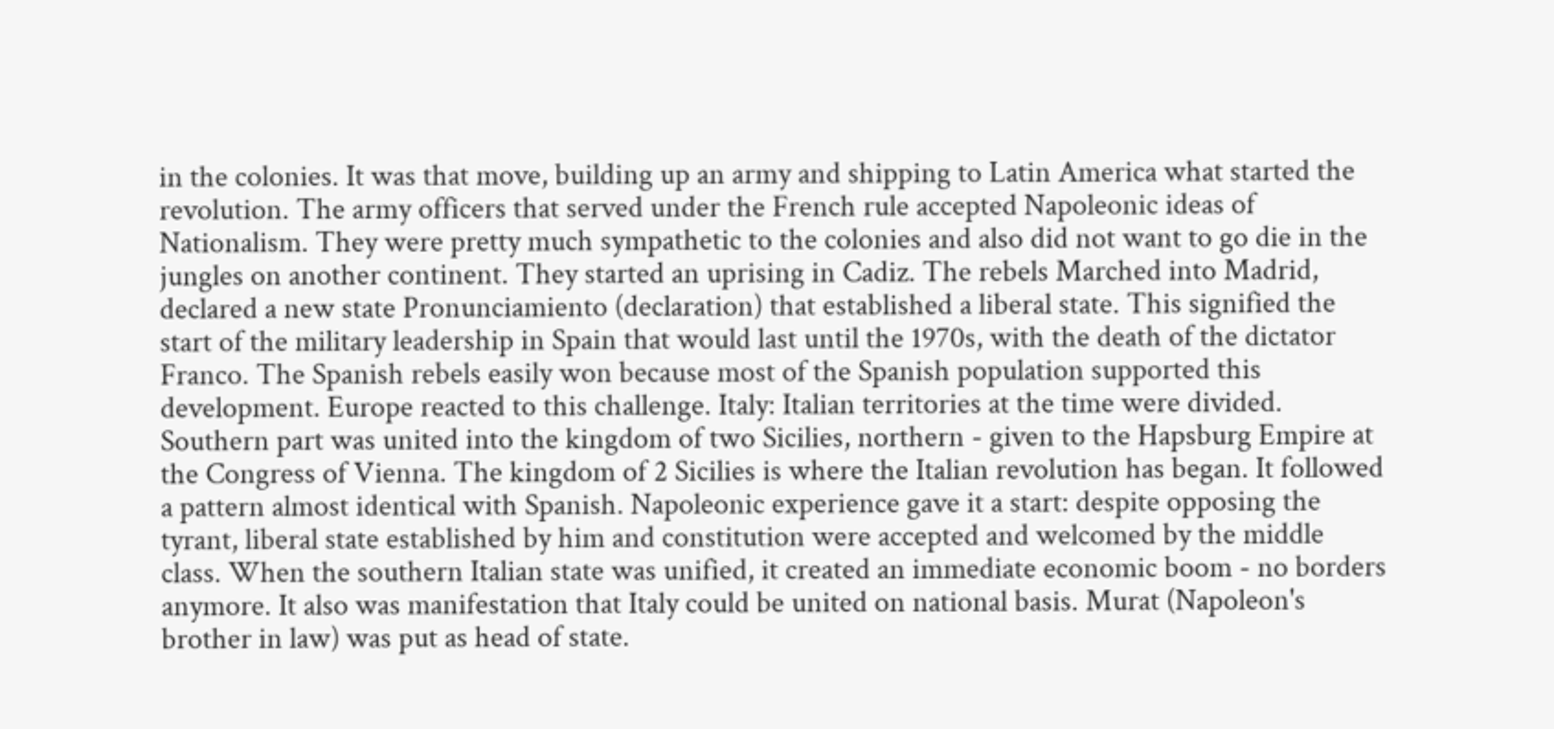in the colonies. It was that move, building up an army and shipping to Latin America what started the revolution. The army officers that served under the French rule accepted Napoleonic ideas of Nationalism. They were pretty much sympathetic to the colonies and also did not want to go die in the jungles on another continent. They started an uprising in Cadiz. The rebels Marched into Madrid, declared a new state Pronunciamiento (declaration) that established a liberal state. This signified the start of the military leadership in Spain that would last until the 1970s, with the death of the dictator Franco. The Spanish rebels easily won because most of the Spanish population supported this development. Europe reacted to this challenge. Italy: Italian territories at the time were divided. Southern part was united into the kingdom of two Sicilies, northern - given to the Hapsburg Empire at the Congress of Vienna. The kingdom of 2 Sicilies is where the Italian revolution has began. It followed a pattern almost identical with Spanish. Napoleonic experience gave it a start: despite opposing the tyrant, liberal state established by him and constitution were accepted and welcomed by the middle class. When the southern Italian state was unified, it created an immediate economic boom - no borders anymore. It also was manifestation that Italy could be united on national basis. Murat (Napoleon's brother in law) was put as head of state.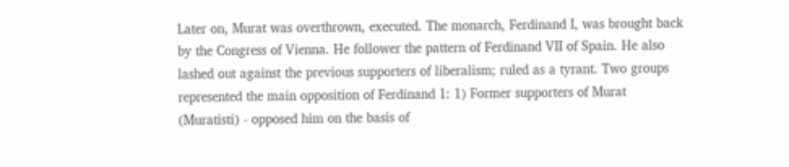Later on, Murat was overthrown, executed. The monarch, Ferdinand I, was brought back by the Congress of Vienna. He follower the pattern of Ferdinand VII of Spain. He also lashed out against the previous supporters of liberalism; ruled as a tyrant. Two groups represented the main opposition of Ferdinand 1: 1) Former supporters of Murat (Muratisti) - opposed him on the basis of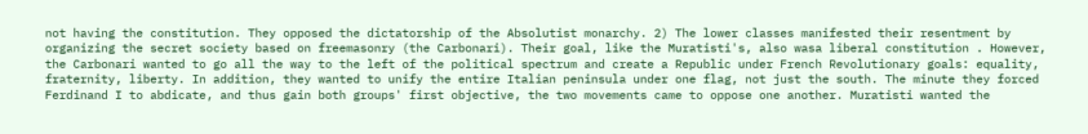not having the constitution. They opposed the dictatorship of the Absolutist monarchy. 2) The lower classes manifested their resentment by organizing the secret society based on freemasonry (the Carbonari). Their goal, like the Muratisti's, also wasa liberal constitution . However, the Carbonari wanted to go all the way to the left of the political spectrum and create a Republic under French Revolutionary goals: equality, fraternity, liberty. In addition, they wanted to unify the entire Italian peninsula under one flag, not just the south. The minute they forced Ferdinand I to abdicate, and thus gain both groups' first objective, the two movements came to oppose one another. Muratisti wanted the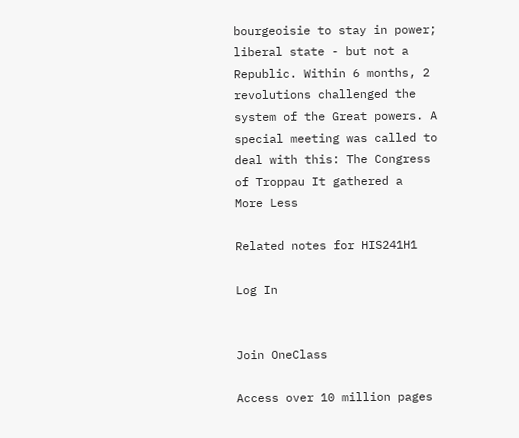bourgeoisie to stay in power; liberal state - but not a Republic. Within 6 months, 2 revolutions challenged the system of the Great powers. A special meeting was called to deal with this: The Congress of Troppau It gathered a
More Less

Related notes for HIS241H1

Log In


Join OneClass

Access over 10 million pages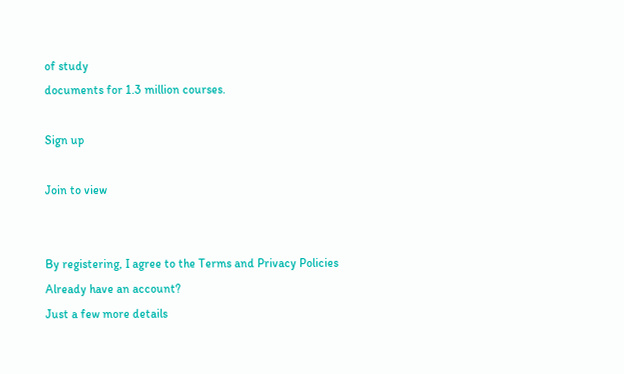of study
documents for 1.3 million courses.

Sign up

Join to view


By registering, I agree to the Terms and Privacy Policies
Already have an account?
Just a few more details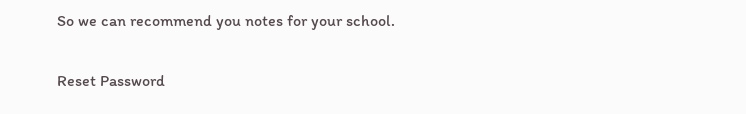So we can recommend you notes for your school.

Reset Password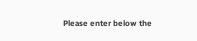Please enter below the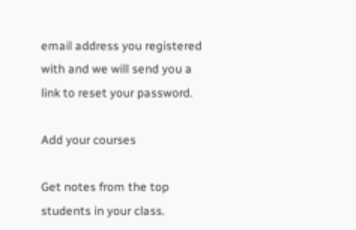email address you registered with and we will send you a link to reset your password.

Add your courses

Get notes from the top students in your class.